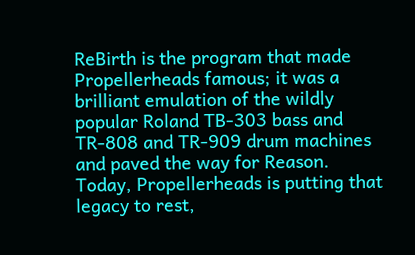ReBirth is the program that made Propellerheads famous; it was a brilliant emulation of the wildly popular Roland TB-303 bass and TR-808 and TR-909 drum machines and paved the way for Reason. Today, Propellerheads is putting that legacy to rest,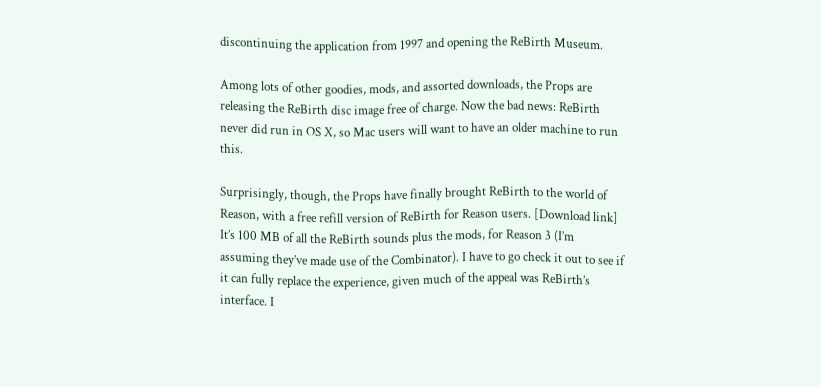discontinuing the application from 1997 and opening the ReBirth Museum.

Among lots of other goodies, mods, and assorted downloads, the Props are releasing the ReBirth disc image free of charge. Now the bad news: ReBirth never did run in OS X, so Mac users will want to have an older machine to run this.

Surprisingly, though, the Props have finally brought ReBirth to the world of Reason, with a free refill version of ReBirth for Reason users. [Download link] It’s 100 MB of all the ReBirth sounds plus the mods, for Reason 3 (I’m assuming they’ve made use of the Combinator). I have to go check it out to see if it can fully replace the experience, given much of the appeal was ReBirth’s interface. I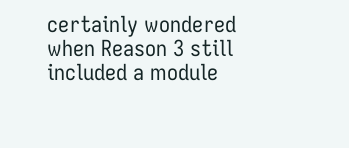certainly wondered when Reason 3 still included a module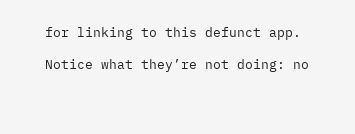for linking to this defunct app.

Notice what they’re not doing: no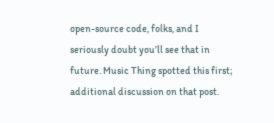open-source code, folks, and I seriously doubt you’ll see that in future. Music Thing spotted this first; additional discussion on that post.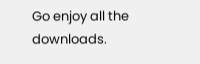Go enjoy all the downloads.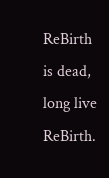ReBirth is dead, long live ReBirth.